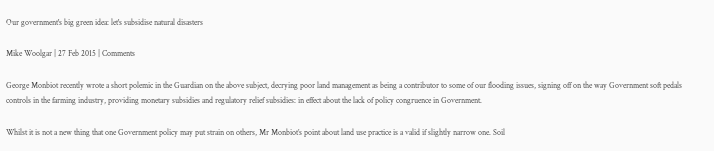Our government's big green idea: let's subsidise natural disasters

Mike Woolgar | 27 Feb 2015 | Comments

George Monbiot recently wrote a short polemic in the Guardian on the above subject, decrying poor land management as being a contributor to some of our flooding issues, signing off on the way Government soft pedals controls in the farming industry, providing monetary subsidies and regulatory relief subsidies: in effect about the lack of policy congruence in Government.

Whilst it is not a new thing that one Government policy may put strain on others, Mr Monbiot’s point about land use practice is a valid if slightly narrow one. Soil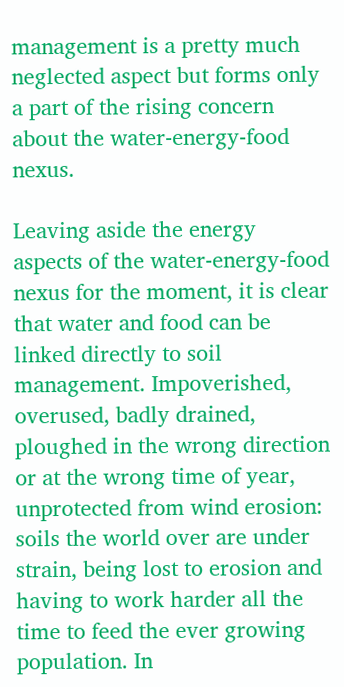management is a pretty much neglected aspect but forms only a part of the rising concern about the water-energy-food nexus.

Leaving aside the energy aspects of the water-energy-food nexus for the moment, it is clear that water and food can be linked directly to soil management. Impoverished, overused, badly drained, ploughed in the wrong direction or at the wrong time of year, unprotected from wind erosion: soils the world over are under strain, being lost to erosion and having to work harder all the time to feed the ever growing population. In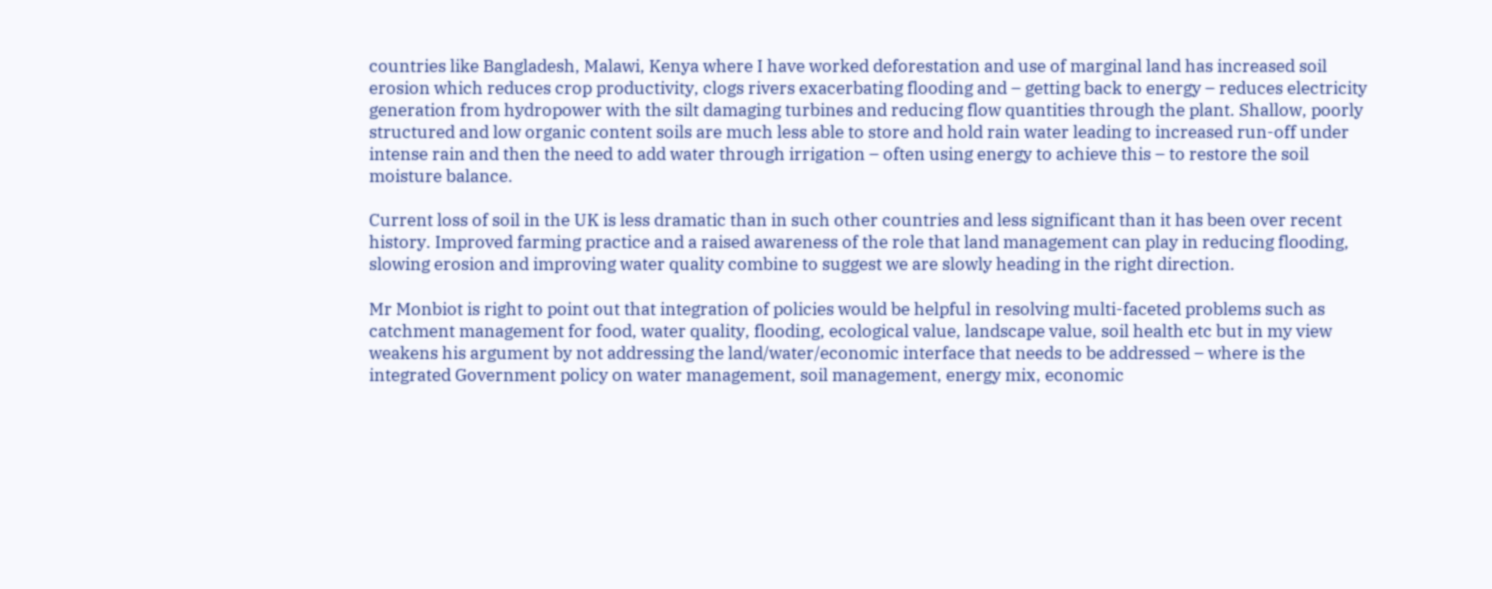countries like Bangladesh, Malawi, Kenya where I have worked deforestation and use of marginal land has increased soil erosion which reduces crop productivity, clogs rivers exacerbating flooding and – getting back to energy – reduces electricity generation from hydropower with the silt damaging turbines and reducing flow quantities through the plant. Shallow, poorly structured and low organic content soils are much less able to store and hold rain water leading to increased run-off under intense rain and then the need to add water through irrigation – often using energy to achieve this – to restore the soil moisture balance.

Current loss of soil in the UK is less dramatic than in such other countries and less significant than it has been over recent history. Improved farming practice and a raised awareness of the role that land management can play in reducing flooding, slowing erosion and improving water quality combine to suggest we are slowly heading in the right direction.

Mr Monbiot is right to point out that integration of policies would be helpful in resolving multi-faceted problems such as catchment management for food, water quality, flooding, ecological value, landscape value, soil health etc but in my view weakens his argument by not addressing the land/water/economic interface that needs to be addressed – where is the integrated Government policy on water management, soil management, energy mix, economic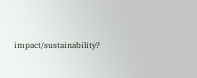impact/sustainability?